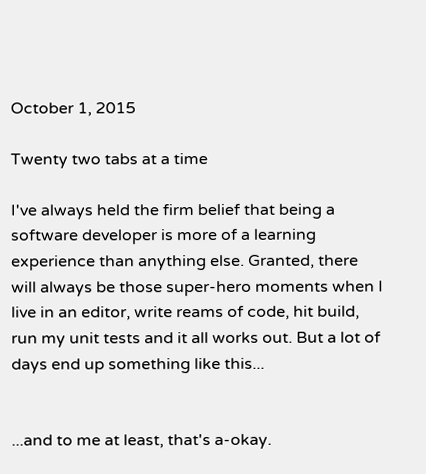October 1, 2015

Twenty two tabs at a time

I've always held the firm belief that being a software developer is more of a learning experience than anything else. Granted, there will always be those super-hero moments when I live in an editor, write reams of code, hit build, run my unit tests and it all works out. But a lot of days end up something like this...


...and to me at least, that's a-okay.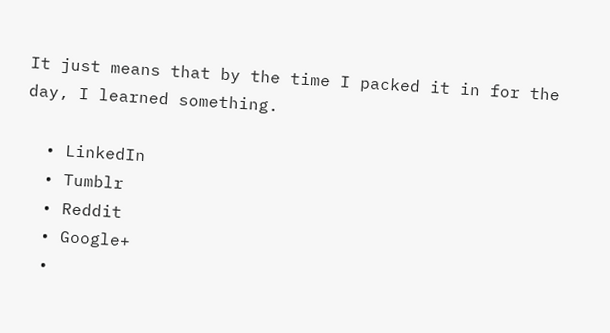It just means that by the time I packed it in for the day, I learned something.

  • LinkedIn
  • Tumblr
  • Reddit
  • Google+
  •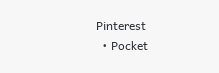Pinterest
  • Pocket